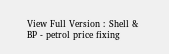View Full Version : Shell & BP - petrol price fixing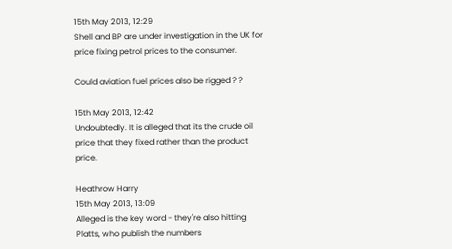15th May 2013, 12:29
Shell and BP are under investigation in the UK for price fixing petrol prices to the consumer.

Could aviation fuel prices also be rigged ? ?

15th May 2013, 12:42
Undoubtedly. It is alleged that its the crude oil price that they fixed rather than the product price.

Heathrow Harry
15th May 2013, 13:09
Alleged is the key word - they're also hitting Platts, who publish the numbers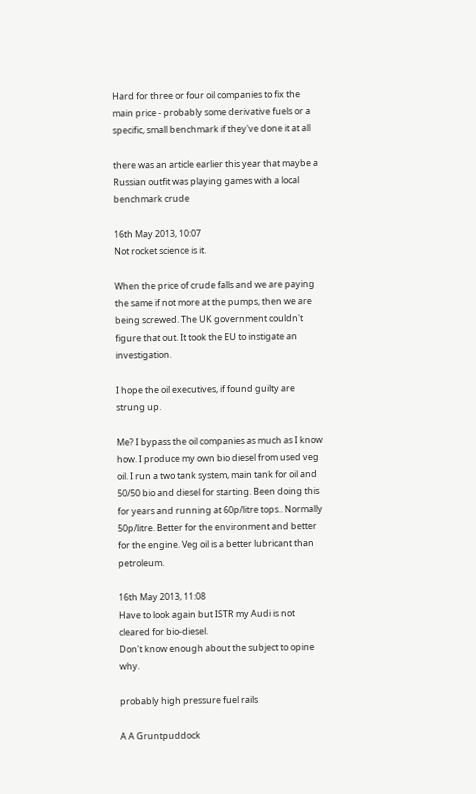Hard for three or four oil companies to fix the main price - probably some derivative fuels or a specific, small benchmark if they've done it at all

there was an article earlier this year that maybe a Russian outfit was playing games with a local benchmark crude

16th May 2013, 10:07
Not rocket science is it.

When the price of crude falls and we are paying the same if not more at the pumps, then we are being screwed. The UK government couldn't figure that out. It took the EU to instigate an investigation.

I hope the oil executives, if found guilty are strung up.

Me? I bypass the oil companies as much as I know how. I produce my own bio diesel from used veg oil. I run a two tank system, main tank for oil and 50/50 bio and diesel for starting. Been doing this for years and running at 60p/litre tops.. Normally 50p/litre. Better for the environment and better for the engine. Veg oil is a better lubricant than petroleum.

16th May 2013, 11:08
Have to look again but ISTR my Audi is not cleared for bio-diesel.
Don't know enough about the subject to opine why.

probably high pressure fuel rails

A A Gruntpuddock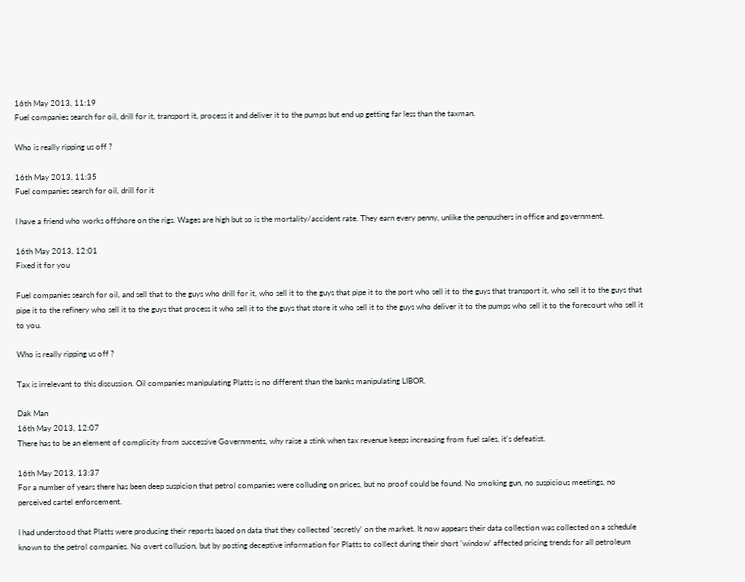16th May 2013, 11:19
Fuel companies search for oil, drill for it, transport it, process it and deliver it to the pumps but end up getting far less than the taxman.

Who is really ripping us off ?

16th May 2013, 11:35
Fuel companies search for oil, drill for it

I have a friend who works offshore on the rigs. Wages are high but so is the mortality/accident rate. They earn every penny, unlike the penpushers in office and government.

16th May 2013, 12:01
Fixed it for you

Fuel companies search for oil, and sell that to the guys who drill for it, who sell it to the guys that pipe it to the port who sell it to the guys that transport it, who sell it to the guys that pipe it to the refinery who sell it to the guys that process it who sell it to the guys that store it who sell it to the guys who deliver it to the pumps who sell it to the forecourt who sell it to you.

Who is really ripping us off ?

Tax is irrelevant to this discussion. Oil companies manipulating Platts is no different than the banks manipulating LIBOR.

Dak Man
16th May 2013, 12:07
There has to be an element of complicity from successive Governments, why raise a stink when tax revenue keeps increasing from fuel sales, it's defeatist.

16th May 2013, 13:37
For a number of years there has been deep suspicion that petrol companies were colluding on prices, but no proof could be found. No smoking gun, no suspicious meetings, no perceived cartel enforcement.

I had understood that Platts were producing their reports based on data that they collected 'secretly' on the market. It now appears their data collection was collected on a schedule known to the petrol companies. No overt collusion, but by posting deceptive information for Platts to collect during their short 'window' affected pricing trends for all petroleum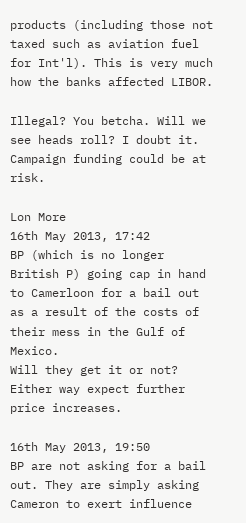products (including those not taxed such as aviation fuel for Int'l). This is very much how the banks affected LIBOR.

Illegal? You betcha. Will we see heads roll? I doubt it. Campaign funding could be at risk.

Lon More
16th May 2013, 17:42
BP (which is no longer British P) going cap in hand to Camerloon for a bail out as a result of the costs of their mess in the Gulf of Mexico.
Will they get it or not? Either way expect further price increases.

16th May 2013, 19:50
BP are not asking for a bail out. They are simply asking Cameron to exert influence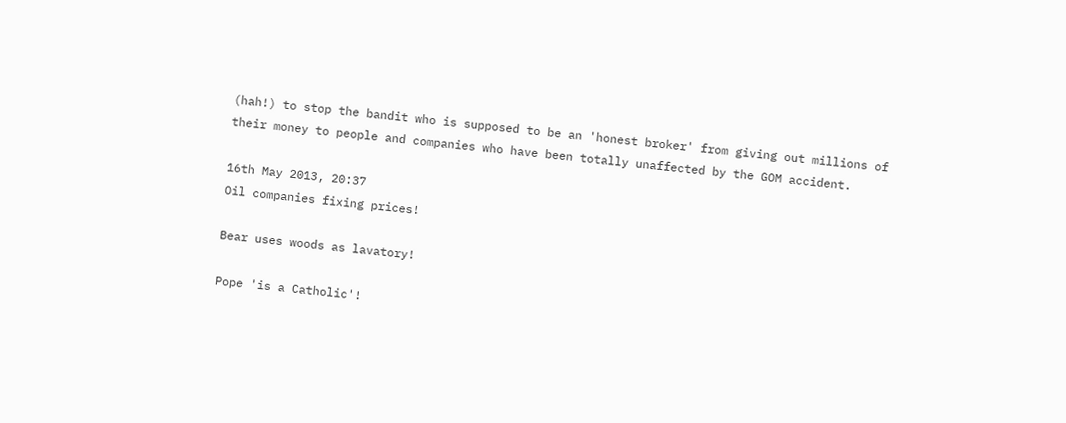(hah!) to stop the bandit who is supposed to be an 'honest broker' from giving out millions of their money to people and companies who have been totally unaffected by the GOM accident.

16th May 2013, 20:37
Oil companies fixing prices!

Bear uses woods as lavatory!

Pope 'is a Catholic'!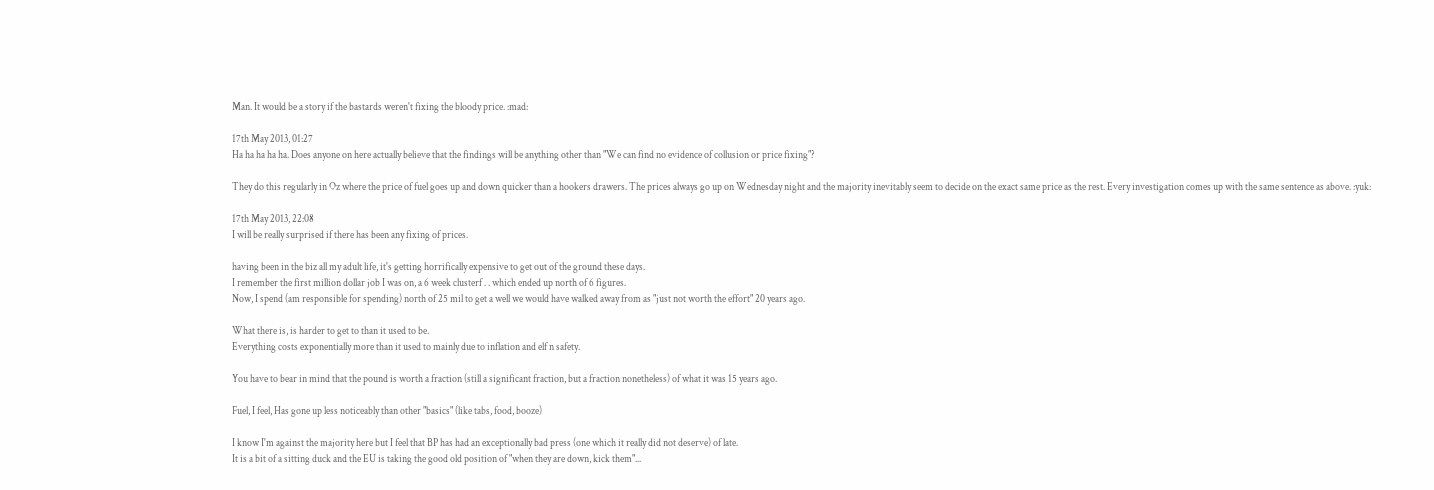Man. It would be a story if the bastards weren't fixing the bloody price. :mad:

17th May 2013, 01:27
Ha ha ha ha ha. Does anyone on here actually believe that the findings will be anything other than "We can find no evidence of collusion or price fixing"?

They do this regularly in Oz where the price of fuel goes up and down quicker than a hookers drawers. The prices always go up on Wednesday night and the majority inevitably seem to decide on the exact same price as the rest. Every investigation comes up with the same sentence as above. :yuk:

17th May 2013, 22:08
I will be really surprised if there has been any fixing of prices.

having been in the biz all my adult life, it's getting horrifically expensive to get out of the ground these days.
I remember the first million dollar job I was on, a 6 week clusterf . . which ended up north of 6 figures.
Now, I spend (am responsible for spending) north of 25 mil to get a well we would have walked away from as "just not worth the effort" 20 years ago.

What there is, is harder to get to than it used to be.
Everything costs exponentially more than it used to mainly due to inflation and elf n safety.

You have to bear in mind that the pound is worth a fraction (still a significant fraction, but a fraction nonetheless) of what it was 15 years ago.

Fuel, I feel, Has gone up less noticeably than other "basics" (like tabs, food, booze)

I know I'm against the majority here but I feel that BP has had an exceptionally bad press (one which it really did not deserve) of late.
It is a bit of a sitting duck and the EU is taking the good old position of "when they are down, kick them"...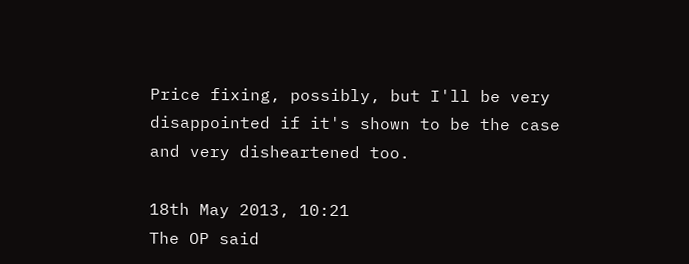Price fixing, possibly, but I'll be very disappointed if it's shown to be the case and very disheartened too.

18th May 2013, 10:21
The OP said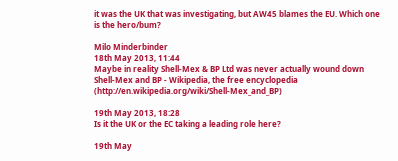it was the UK that was investigating, but AW45 blames the EU. Which one is the hero/bum?

Milo Minderbinder
18th May 2013, 11:44
Maybe in reality Shell-Mex & BP Ltd was never actually wound down
Shell-Mex and BP - Wikipedia, the free encyclopedia (http://en.wikipedia.org/wiki/Shell-Mex_and_BP)

19th May 2013, 18:28
Is it the UK or the EC taking a leading role here?

19th May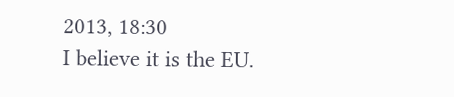2013, 18:30
I believe it is the EU.